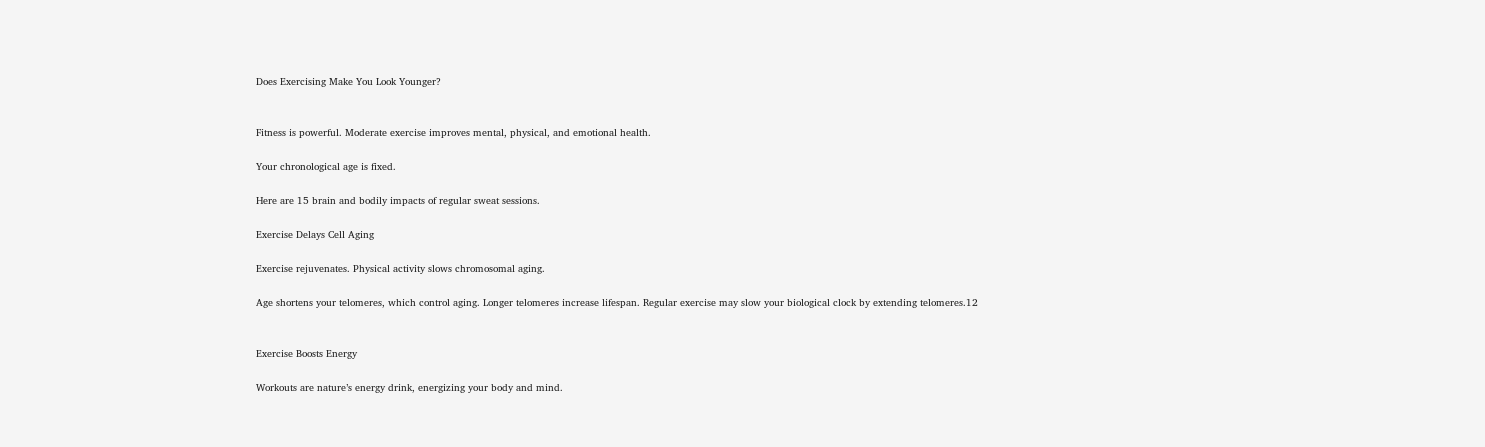Does Exercising Make You Look Younger?


Fitness is powerful. Moderate exercise improves mental, physical, and emotional health.

Your chronological age is fixed.

Here are 15 brain and bodily impacts of regular sweat sessions.

Exercise Delays Cell Aging

Exercise rejuvenates. Physical activity slows chromosomal aging.

Age shortens your telomeres, which control aging. Longer telomeres increase lifespan. Regular exercise may slow your biological clock by extending telomeres.12


Exercise Boosts Energy

Workouts are nature’s energy drink, energizing your body and mind.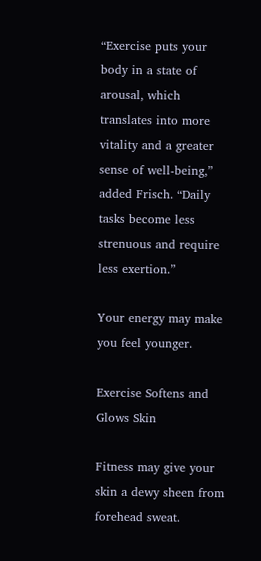“Exercise puts your body in a state of arousal, which translates into more vitality and a greater sense of well-being,” added Frisch. “Daily tasks become less strenuous and require less exertion.”

Your energy may make you feel younger.

Exercise Softens and Glows Skin

Fitness may give your skin a dewy sheen from forehead sweat.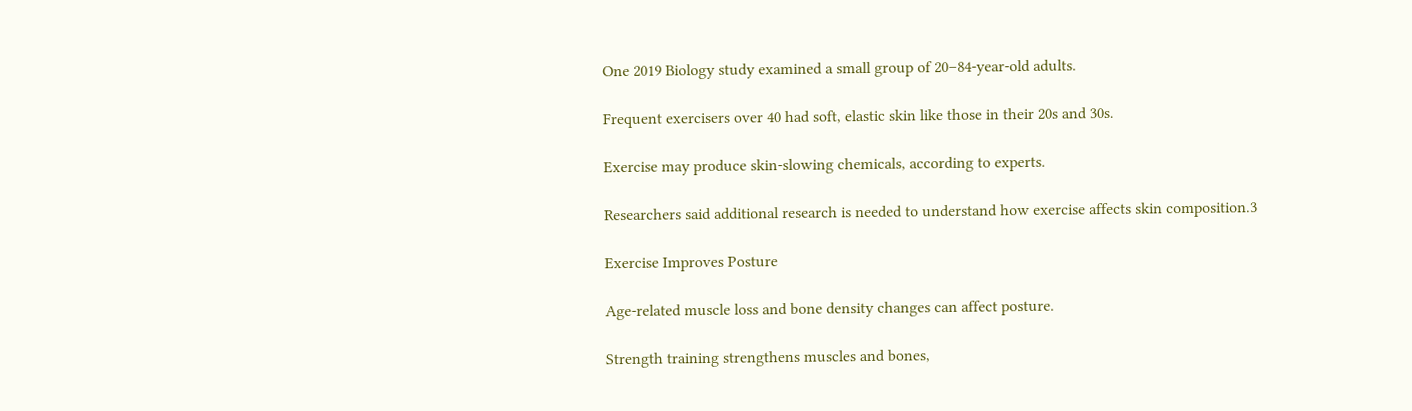One 2019 Biology study examined a small group of 20–84-year-old adults.

Frequent exercisers over 40 had soft, elastic skin like those in their 20s and 30s.

Exercise may produce skin-slowing chemicals, according to experts.

Researchers said additional research is needed to understand how exercise affects skin composition.3

Exercise Improves Posture

Age-related muscle loss and bone density changes can affect posture.

Strength training strengthens muscles and bones,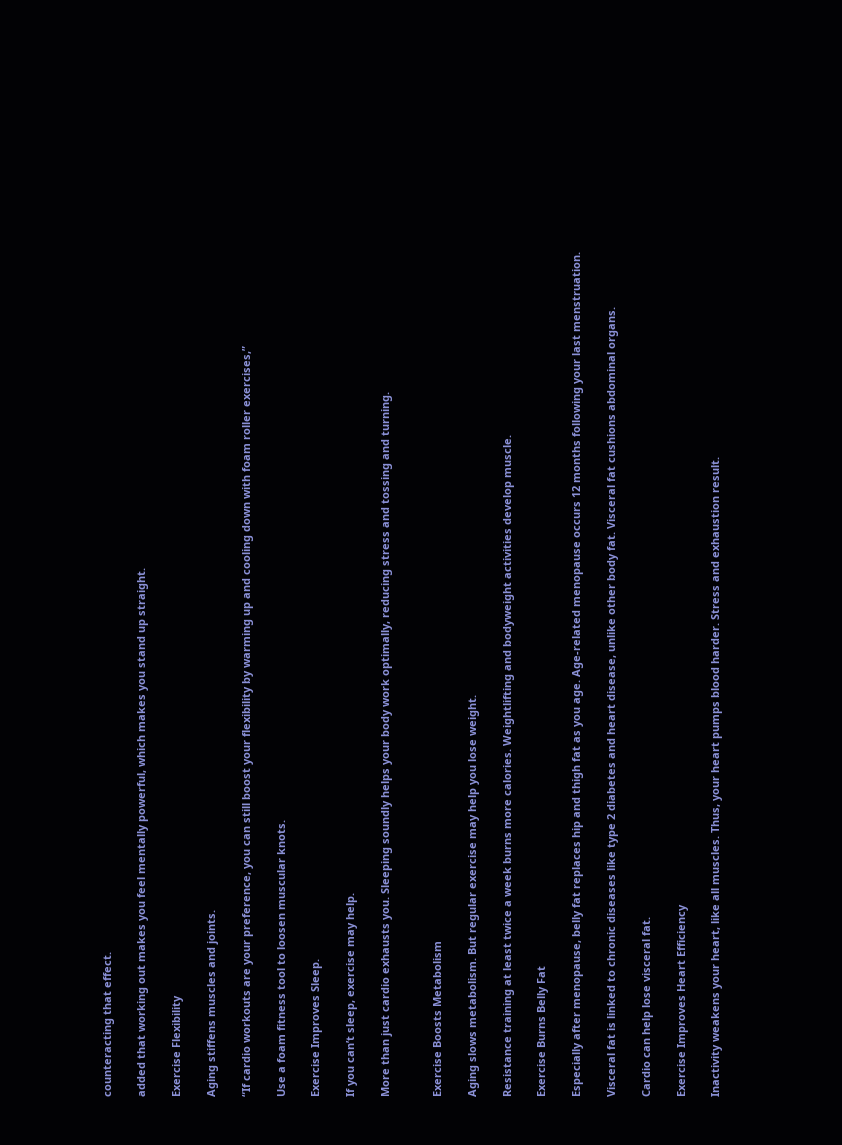counteracting that effect.

added that working out makes you feel mentally powerful, which makes you stand up straight.

Exercise Flexibility

Aging stiffens muscles and joints.

“If cardio workouts are your preference, you can still boost your flexibility by warming up and cooling down with foam roller exercises,”

Use a foam fitness tool to loosen muscular knots.

Exercise Improves Sleep.

If you can’t sleep, exercise may help.

More than just cardio exhausts you. Sleeping soundly helps your body work optimally, reducing stress and tossing and turning.


Exercise Boosts Metabolism

Aging slows metabolism. But regular exercise may help you lose weight.

Resistance training at least twice a week burns more calories. Weightlifting and bodyweight activities develop muscle.

Exercise Burns Belly Fat

Especially after menopause, belly fat replaces hip and thigh fat as you age. Age-related menopause occurs 12 months following your last menstruation.

Visceral fat is linked to chronic diseases like type 2 diabetes and heart disease, unlike other body fat. Visceral fat cushions abdominal organs.

Cardio can help lose visceral fat.

Exercise Improves Heart Efficiency

Inactivity weakens your heart, like all muscles. Thus, your heart pumps blood harder. Stress and exhaustion result.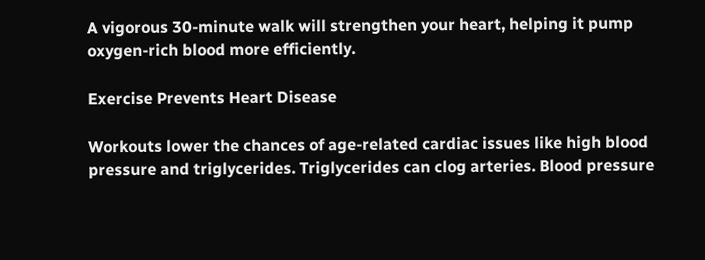A vigorous 30-minute walk will strengthen your heart, helping it pump oxygen-rich blood more efficiently.

Exercise Prevents Heart Disease

Workouts lower the chances of age-related cardiac issues like high blood pressure and triglycerides. Triglycerides can clog arteries. Blood pressure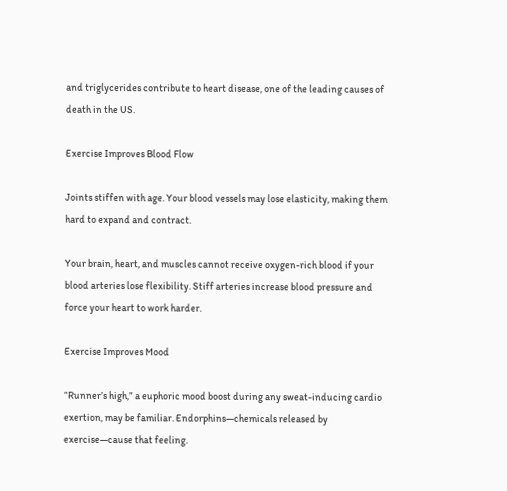and triglycerides contribute to heart disease, one of the leading causes of death in the US.

Exercise Improves Blood Flow

Joints stiffen with age. Your blood vessels may lose elasticity, making them hard to expand and contract.

Your brain, heart, and muscles cannot receive oxygen-rich blood if your blood arteries lose flexibility. Stiff arteries increase blood pressure and force your heart to work harder.

Exercise Improves Mood

“Runner’s high,” a euphoric mood boost during any sweat-inducing cardio exertion, may be familiar. Endorphins—chemicals released by exercise—cause that feeling.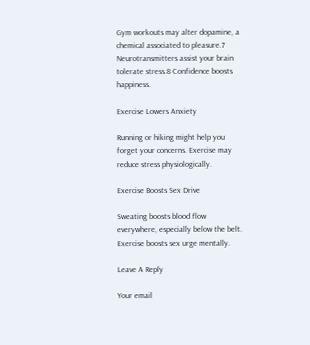Gym workouts may alter dopamine, a chemical associated to pleasure.7 Neurotransmitters assist your brain tolerate stress.8 Confidence boosts happiness.

Exercise Lowers Anxiety

Running or hiking might help you forget your concerns. Exercise may reduce stress physiologically.

Exercise Boosts Sex Drive

Sweating boosts blood flow everywhere, especially below the belt. Exercise boosts sex urge mentally.

Leave A Reply

Your email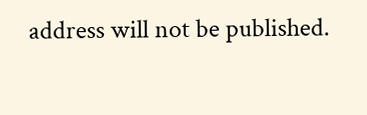address will not be published.